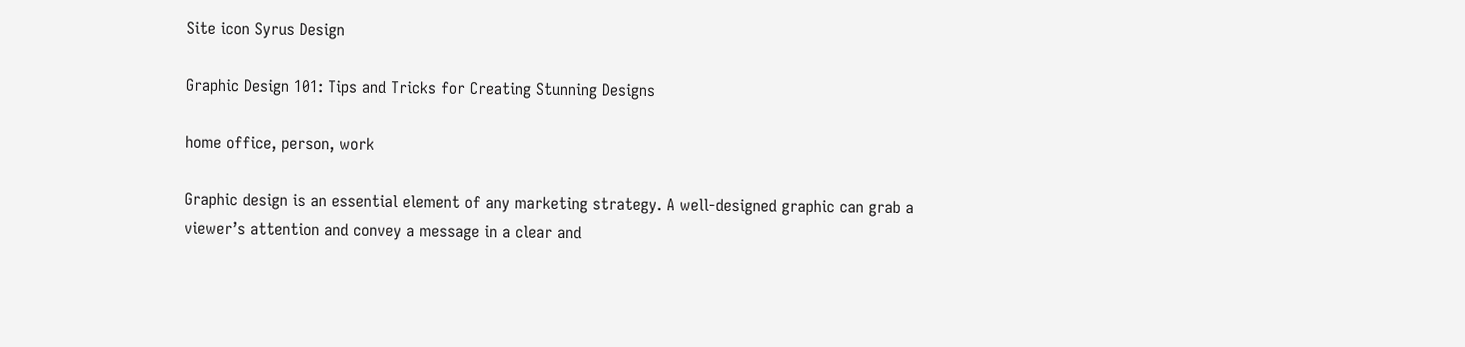Site icon Syrus Design

Graphic Design 101: Tips and Tricks for Creating Stunning Designs

home office, person, work

Graphic design is an essential element of any marketing strategy. A well-designed graphic can grab a viewer’s attention and convey a message in a clear and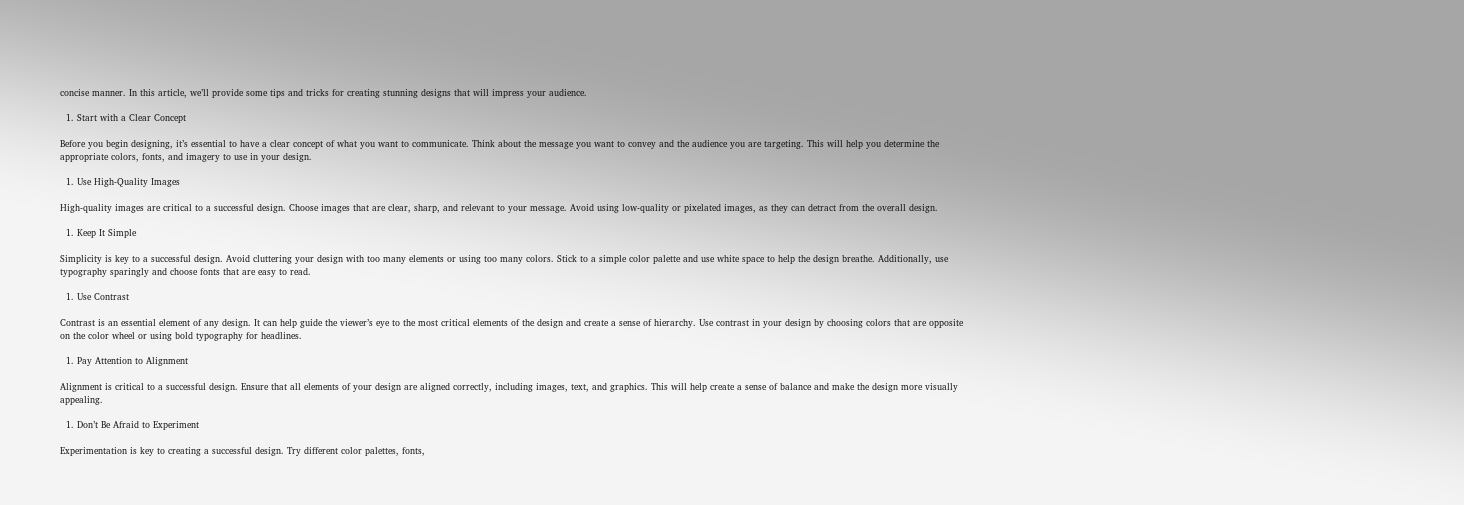concise manner. In this article, we’ll provide some tips and tricks for creating stunning designs that will impress your audience.

  1. Start with a Clear Concept

Before you begin designing, it’s essential to have a clear concept of what you want to communicate. Think about the message you want to convey and the audience you are targeting. This will help you determine the appropriate colors, fonts, and imagery to use in your design.

  1. Use High-Quality Images

High-quality images are critical to a successful design. Choose images that are clear, sharp, and relevant to your message. Avoid using low-quality or pixelated images, as they can detract from the overall design.

  1. Keep It Simple

Simplicity is key to a successful design. Avoid cluttering your design with too many elements or using too many colors. Stick to a simple color palette and use white space to help the design breathe. Additionally, use typography sparingly and choose fonts that are easy to read.

  1. Use Contrast

Contrast is an essential element of any design. It can help guide the viewer’s eye to the most critical elements of the design and create a sense of hierarchy. Use contrast in your design by choosing colors that are opposite on the color wheel or using bold typography for headlines.

  1. Pay Attention to Alignment

Alignment is critical to a successful design. Ensure that all elements of your design are aligned correctly, including images, text, and graphics. This will help create a sense of balance and make the design more visually appealing.

  1. Don’t Be Afraid to Experiment

Experimentation is key to creating a successful design. Try different color palettes, fonts,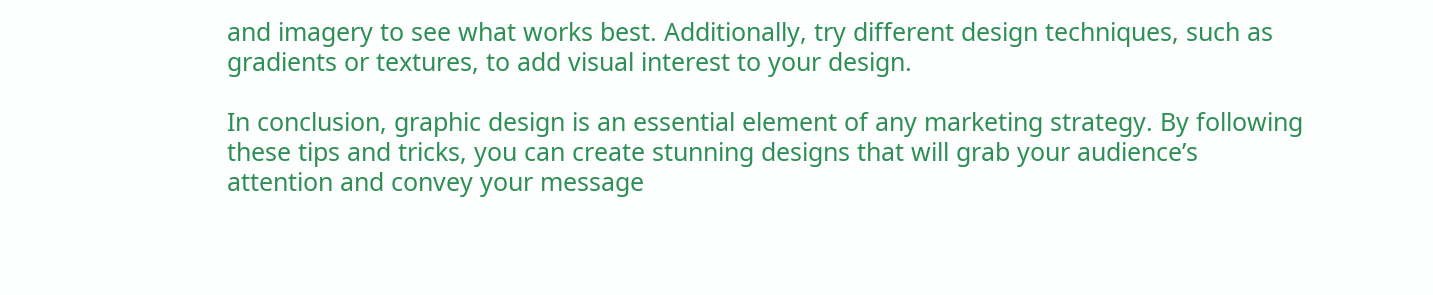and imagery to see what works best. Additionally, try different design techniques, such as gradients or textures, to add visual interest to your design.

In conclusion, graphic design is an essential element of any marketing strategy. By following these tips and tricks, you can create stunning designs that will grab your audience’s attention and convey your message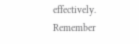effectively. Remember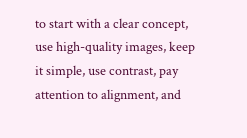to start with a clear concept, use high-quality images, keep it simple, use contrast, pay attention to alignment, and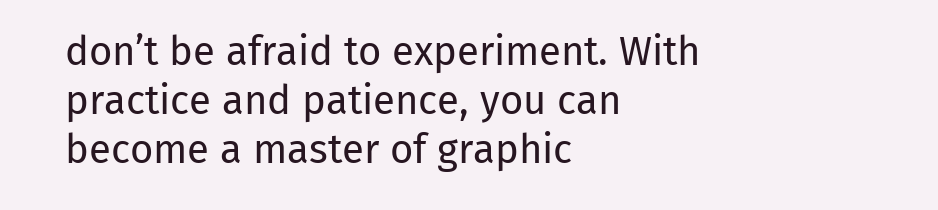don’t be afraid to experiment. With practice and patience, you can become a master of graphic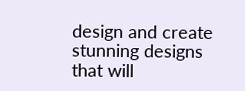design and create stunning designs that will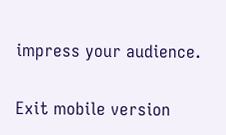impress your audience.

Exit mobile version